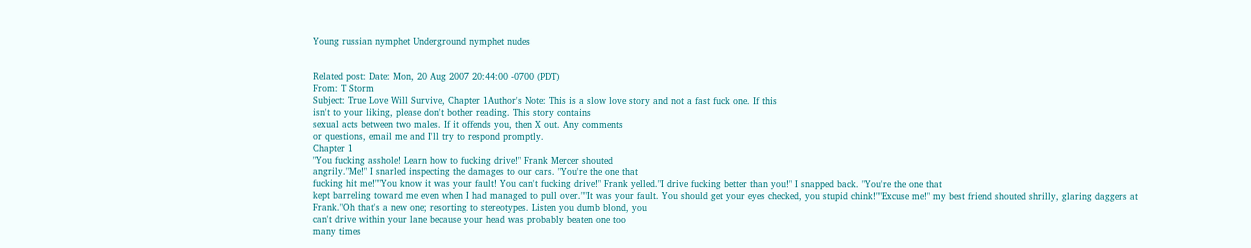Young russian nymphet Underground nymphet nudes


Related post: Date: Mon, 20 Aug 2007 20:44:00 -0700 (PDT)
From: T Storm
Subject: True Love Will Survive, Chapter 1Author's Note: This is a slow love story and not a fast fuck one. If this
isn't to your liking, please don't bother reading. This story contains
sexual acts between two males. If it offends you, then X out. Any comments
or questions, email me and I'll try to respond promptly.
Chapter 1
"You fucking asshole! Learn how to fucking drive!" Frank Mercer shouted
angrily."Me!" I snarled inspecting the damages to our cars. "You're the one that
fucking hit me!""You know it was your fault! You can't fucking drive!" Frank yelled."I drive fucking better than you!" I snapped back. "You're the one that
kept barreling toward me even when I had managed to pull over.""It was your fault. You should get your eyes checked, you stupid chink!""Excuse me!" my best friend shouted shrilly, glaring daggers at Frank."Oh that's a new one; resorting to stereotypes. Listen you dumb blond, you
can't drive within your lane because your head was probably beaten one too
many times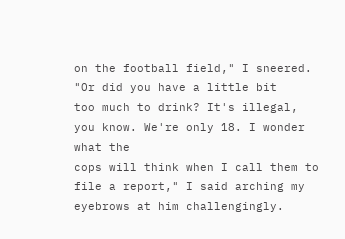on the football field," I sneered. "Or did you have a little bit
too much to drink? It's illegal, you know. We're only 18. I wonder what the
cops will think when I call them to file a report," I said arching my
eyebrows at him challengingly.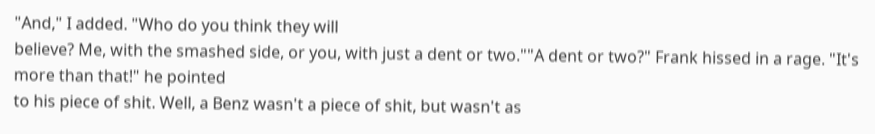"And," I added. "Who do you think they will
believe? Me, with the smashed side, or you, with just a dent or two.""A dent or two?" Frank hissed in a rage. "It's more than that!" he pointed
to his piece of shit. Well, a Benz wasn't a piece of shit, but wasn't as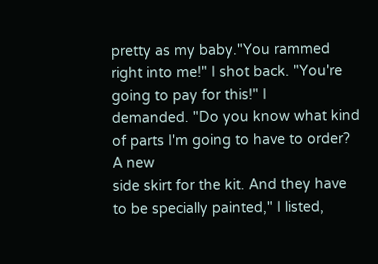pretty as my baby."You rammed right into me!" I shot back. "You're going to pay for this!" I
demanded. "Do you know what kind of parts I'm going to have to order? A new
side skirt for the kit. And they have to be specially painted," I listed,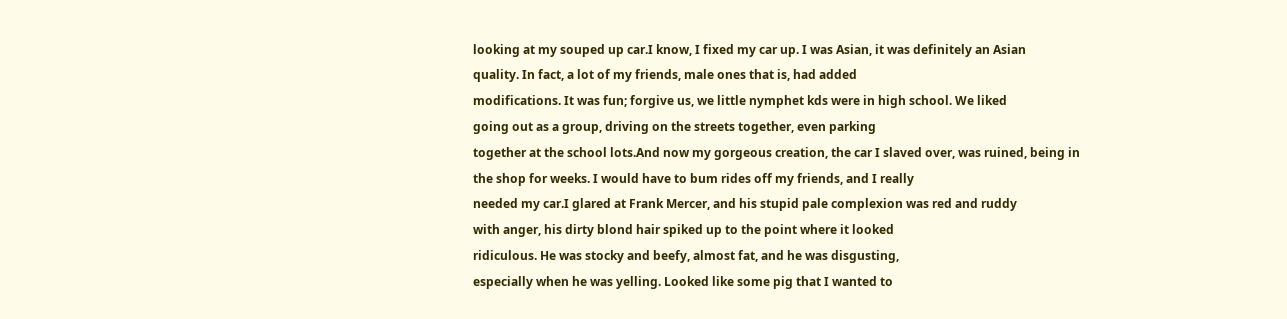looking at my souped up car.I know, I fixed my car up. I was Asian, it was definitely an Asian
quality. In fact, a lot of my friends, male ones that is, had added
modifications. It was fun; forgive us, we little nymphet kds were in high school. We liked
going out as a group, driving on the streets together, even parking
together at the school lots.And now my gorgeous creation, the car I slaved over, was ruined, being in
the shop for weeks. I would have to bum rides off my friends, and I really
needed my car.I glared at Frank Mercer, and his stupid pale complexion was red and ruddy
with anger, his dirty blond hair spiked up to the point where it looked
ridiculous. He was stocky and beefy, almost fat, and he was disgusting,
especially when he was yelling. Looked like some pig that I wanted to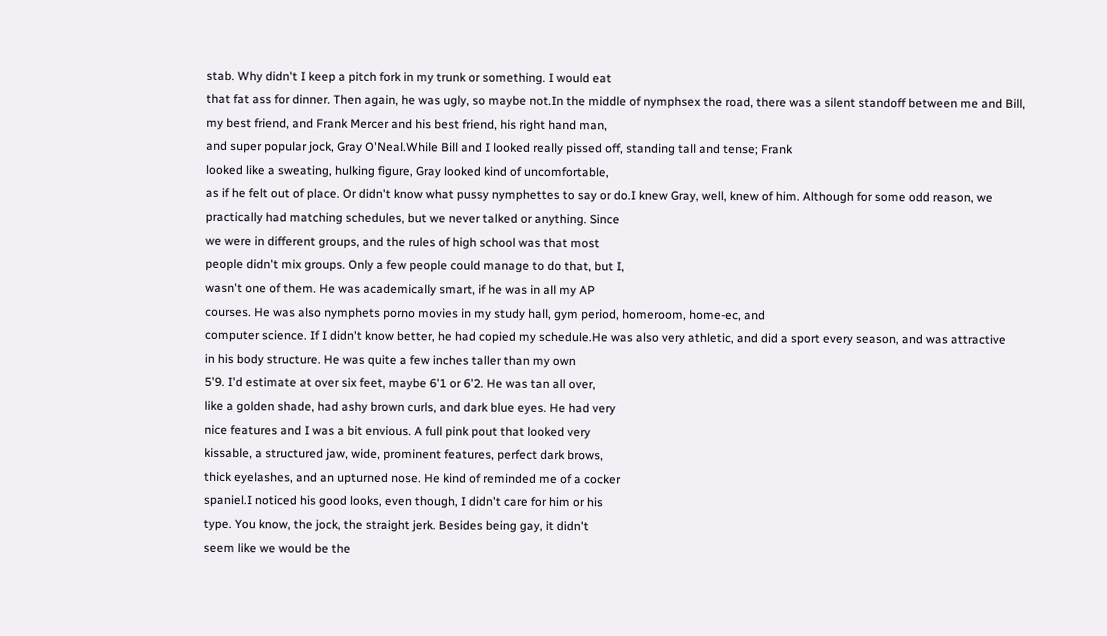stab. Why didn't I keep a pitch fork in my trunk or something. I would eat
that fat ass for dinner. Then again, he was ugly, so maybe not.In the middle of nymphsex the road, there was a silent standoff between me and Bill,
my best friend, and Frank Mercer and his best friend, his right hand man,
and super popular jock, Gray O'Neal.While Bill and I looked really pissed off, standing tall and tense; Frank
looked like a sweating, hulking figure, Gray looked kind of uncomfortable,
as if he felt out of place. Or didn't know what pussy nymphettes to say or do.I knew Gray, well, knew of him. Although for some odd reason, we
practically had matching schedules, but we never talked or anything. Since
we were in different groups, and the rules of high school was that most
people didn't mix groups. Only a few people could manage to do that, but I,
wasn't one of them. He was academically smart, if he was in all my AP
courses. He was also nymphets porno movies in my study hall, gym period, homeroom, home-ec, and
computer science. If I didn't know better, he had copied my schedule.He was also very athletic, and did a sport every season, and was attractive
in his body structure. He was quite a few inches taller than my own
5'9. I'd estimate at over six feet, maybe 6'1 or 6'2. He was tan all over,
like a golden shade, had ashy brown curls, and dark blue eyes. He had very
nice features and I was a bit envious. A full pink pout that looked very
kissable, a structured jaw, wide, prominent features, perfect dark brows,
thick eyelashes, and an upturned nose. He kind of reminded me of a cocker
spaniel.I noticed his good looks, even though, I didn't care for him or his
type. You know, the jock, the straight jerk. Besides being gay, it didn't
seem like we would be the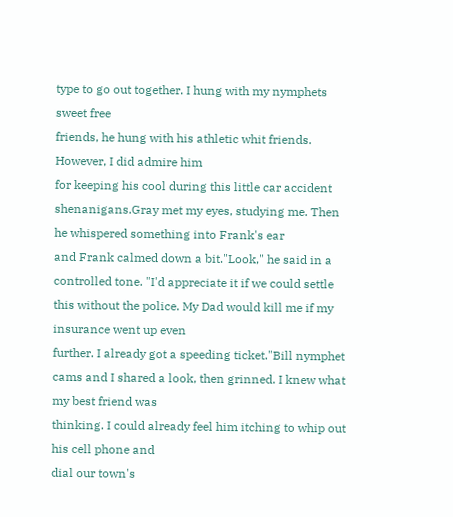type to go out together. I hung with my nymphets sweet free
friends, he hung with his athletic whit friends. However, I did admire him
for keeping his cool during this little car accident shenanigans.Gray met my eyes, studying me. Then he whispered something into Frank's ear
and Frank calmed down a bit."Look," he said in a controlled tone. "I'd appreciate it if we could settle
this without the police. My Dad would kill me if my insurance went up even
further. I already got a speeding ticket."Bill nymphet cams and I shared a look, then grinned. I knew what my best friend was
thinking. I could already feel him itching to whip out his cell phone and
dial our town's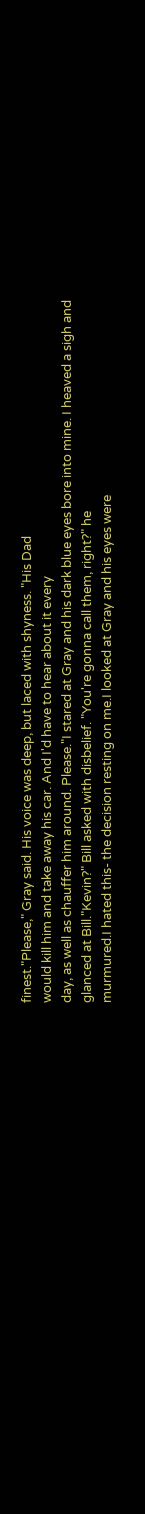finest."Please," Gray said. His voice was deep, but laced with shyness. "His Dad
would kill him and take away his car. And I'd have to hear about it every
day, as well as chauffer him around. Please."I stared at Gray and his dark blue eyes bore into mine. I heaved a sigh and
glanced at Bill."Kevin?" Bill asked with disbelief. "You're gonna call them, right?" he
murmured.I hated this- the decision resting on me.I looked at Gray and his eyes were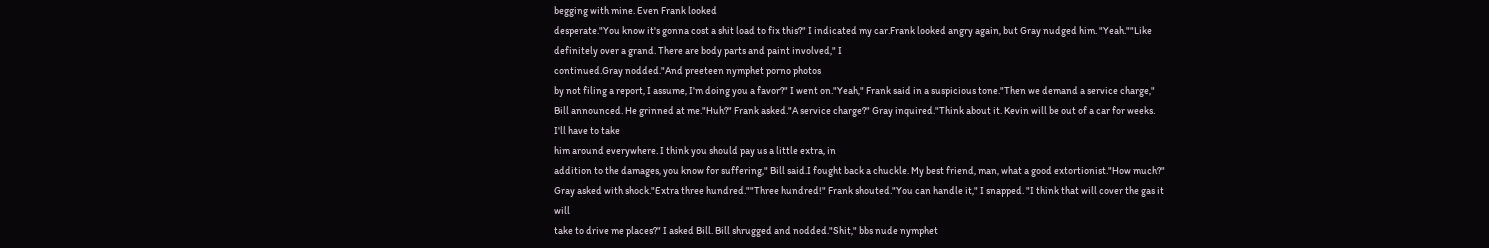begging with mine. Even Frank looked
desperate."You know it's gonna cost a shit load to fix this?" I indicated my car.Frank looked angry again, but Gray nudged him. "Yeah.""Like definitely over a grand. There are body parts and paint involved," I
continued.Gray nodded."And preeteen nymphet porno photos
by not filing a report, I assume, I'm doing you a favor?" I went on."Yeah," Frank said in a suspicious tone."Then we demand a service charge," Bill announced. He grinned at me."Huh?" Frank asked."A service charge?" Gray inquired."Think about it. Kevin will be out of a car for weeks. I'll have to take
him around everywhere. I think you should pay us a little extra, in
addition to the damages, you know for suffering," Bill said.I fought back a chuckle. My best friend, man, what a good extortionist."How much?" Gray asked with shock."Extra three hundred.""Three hundred!" Frank shouted."You can handle it," I snapped. "I think that will cover the gas it will
take to drive me places?" I asked Bill. Bill shrugged and nodded."Shit," bbs nude nymphet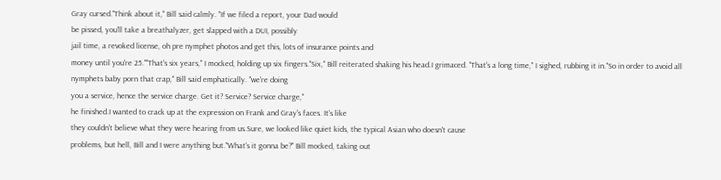Gray cursed."Think about it," Bill said calmly. "If we filed a report, your Dad would
be pissed, you'll take a breathalyzer, get slapped with a DUI, possibly
jail time, a revoked license, oh pre nymphet photos and get this, lots of insurance points and
money until you're 25.""That's six years," I mocked, holding up six fingers."Six," Bill reiterated shaking his head.I grimaced. "That's a long time," I sighed, rubbing it in."So in order to avoid all nymphets baby porn that crap," Bill said emphatically. "we're doing
you a service, hence the service charge. Get it? Service? Service charge,"
he finished.I wanted to crack up at the expression on Frank and Gray's faces. It's like
they couldn't believe what they were hearing from us.Sure, we looked like quiet kids, the typical Asian who doesn't cause
problems, but hell, Bill and I were anything but."What's it gonna be?" Bill mocked, taking out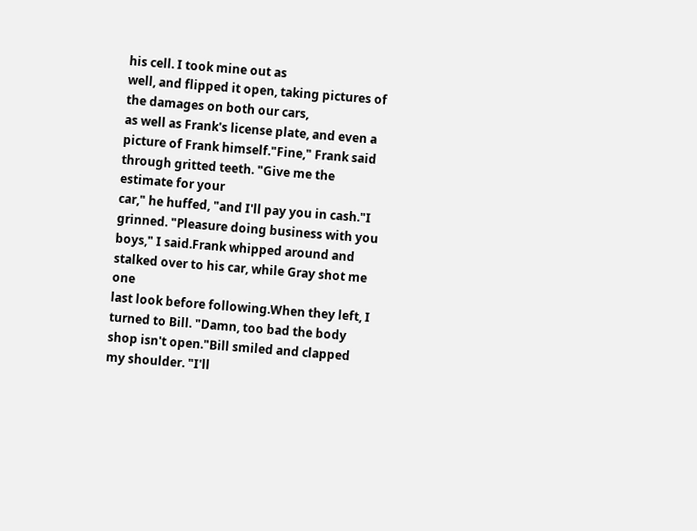his cell. I took mine out as
well, and flipped it open, taking pictures of the damages on both our cars,
as well as Frank's license plate, and even a picture of Frank himself."Fine," Frank said through gritted teeth. "Give me the estimate for your
car," he huffed, "and I'll pay you in cash."I grinned. "Pleasure doing business with you boys," I said.Frank whipped around and stalked over to his car, while Gray shot me one
last look before following.When they left, I turned to Bill. "Damn, too bad the body shop isn't open."Bill smiled and clapped my shoulder. "I'll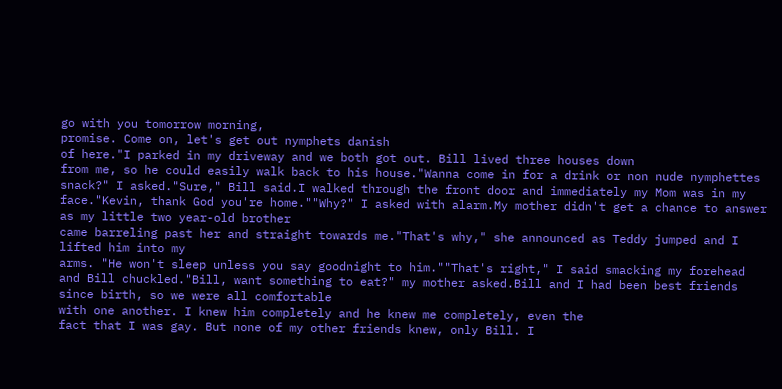go with you tomorrow morning,
promise. Come on, let's get out nymphets danish
of here."I parked in my driveway and we both got out. Bill lived three houses down
from me, so he could easily walk back to his house."Wanna come in for a drink or non nude nymphettes snack?" I asked."Sure," Bill said.I walked through the front door and immediately my Mom was in my face."Kevin, thank God you're home.""Why?" I asked with alarm.My mother didn't get a chance to answer as my little two year-old brother
came barreling past her and straight towards me."That's why," she announced as Teddy jumped and I lifted him into my
arms. "He won't sleep unless you say goodnight to him.""That's right," I said smacking my forehead and Bill chuckled."Bill, want something to eat?" my mother asked.Bill and I had been best friends since birth, so we were all comfortable
with one another. I knew him completely and he knew me completely, even the
fact that I was gay. But none of my other friends knew, only Bill. I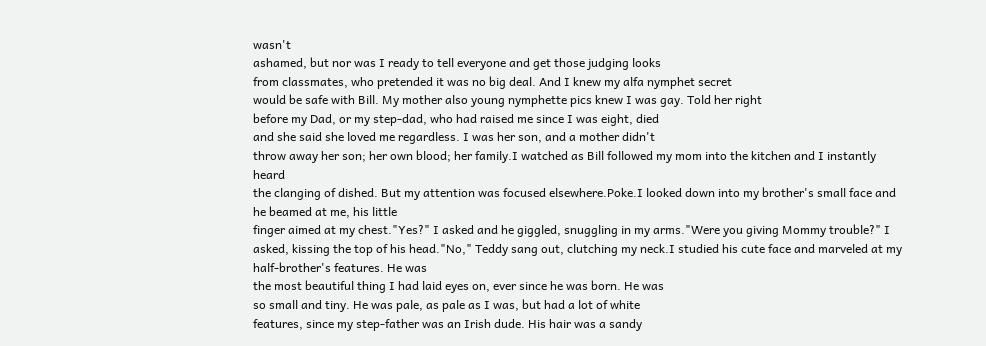wasn't
ashamed, but nor was I ready to tell everyone and get those judging looks
from classmates, who pretended it was no big deal. And I knew my alfa nymphet secret
would be safe with Bill. My mother also young nymphette pics knew I was gay. Told her right
before my Dad, or my step-dad, who had raised me since I was eight, died
and she said she loved me regardless. I was her son, and a mother didn't
throw away her son; her own blood; her family.I watched as Bill followed my mom into the kitchen and I instantly heard
the clanging of dished. But my attention was focused elsewhere.Poke.I looked down into my brother's small face and he beamed at me, his little
finger aimed at my chest."Yes?" I asked and he giggled, snuggling in my arms."Were you giving Mommy trouble?" I asked, kissing the top of his head."No," Teddy sang out, clutching my neck.I studied his cute face and marveled at my half-brother's features. He was
the most beautiful thing I had laid eyes on, ever since he was born. He was
so small and tiny. He was pale, as pale as I was, but had a lot of white
features, since my step-father was an Irish dude. His hair was a sandy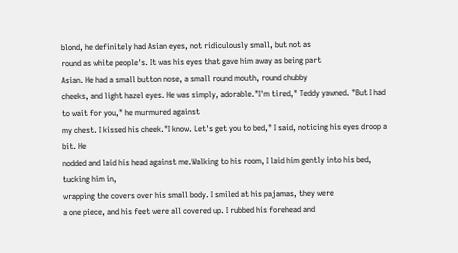blond, he definitely had Asian eyes, not ridiculously small, but not as
round as white people's. It was his eyes that gave him away as being part
Asian. He had a small button nose, a small round mouth, round chubby
cheeks, and light hazel eyes. He was simply, adorable."I'm tired," Teddy yawned. "But I had to wait for you," he murmured against
my chest. I kissed his cheek."I know. Let's get you to bed," I said, noticing his eyes droop a bit. He
nodded and laid his head against me.Walking to his room, I laid him gently into his bed, tucking him in,
wrapping the covers over his small body. I smiled at his pajamas, they were
a one piece, and his feet were all covered up. I rubbed his forehead and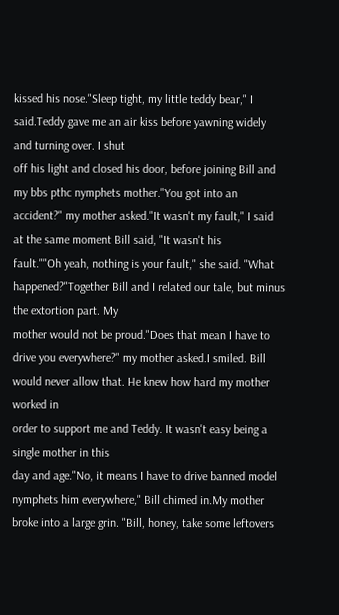kissed his nose."Sleep tight, my little teddy bear," I said.Teddy gave me an air kiss before yawning widely and turning over. I shut
off his light and closed his door, before joining Bill and my bbs pthc nymphets mother."You got into an accident?" my mother asked."It wasn't my fault," I said at the same moment Bill said, "It wasn't his
fault.""Oh yeah, nothing is your fault," she said. "What happened?"Together Bill and I related our tale, but minus the extortion part. My
mother would not be proud."Does that mean I have to drive you everywhere?" my mother asked.I smiled. Bill would never allow that. He knew how hard my mother worked in
order to support me and Teddy. It wasn't easy being a single mother in this
day and age."No, it means I have to drive banned model nymphets him everywhere," Bill chimed in.My mother broke into a large grin. "Bill, honey, take some leftovers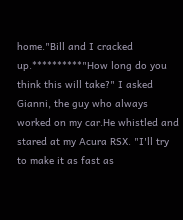home."Bill and I cracked up.**********"How long do you think this will take?" I asked Gianni, the guy who always
worked on my car.He whistled and stared at my Acura RSX. "I'll try to make it as fast as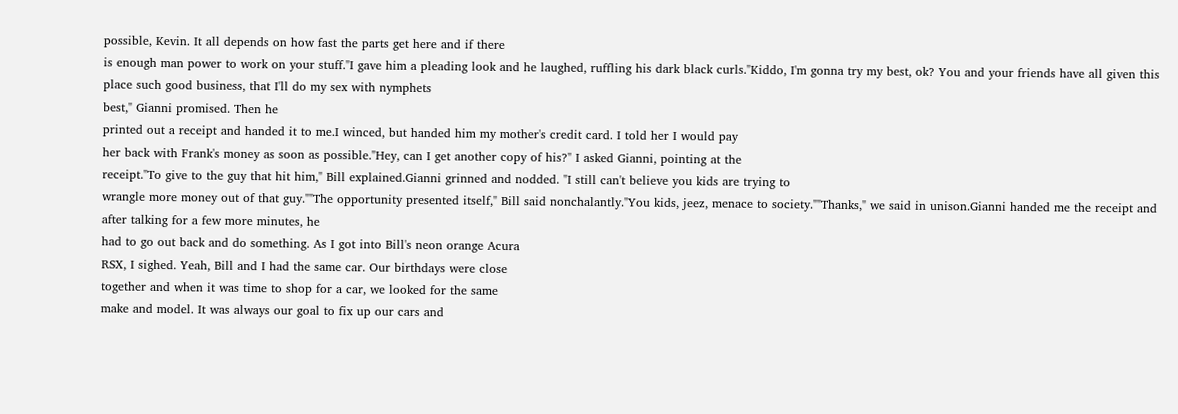possible, Kevin. It all depends on how fast the parts get here and if there
is enough man power to work on your stuff."I gave him a pleading look and he laughed, ruffling his dark black curls."Kiddo, I'm gonna try my best, ok? You and your friends have all given this
place such good business, that I'll do my sex with nymphets
best," Gianni promised. Then he
printed out a receipt and handed it to me.I winced, but handed him my mother's credit card. I told her I would pay
her back with Frank's money as soon as possible."Hey, can I get another copy of his?" I asked Gianni, pointing at the
receipt."To give to the guy that hit him," Bill explained.Gianni grinned and nodded. "I still can't believe you kids are trying to
wrangle more money out of that guy.""The opportunity presented itself," Bill said nonchalantly."You kids, jeez, menace to society.""Thanks," we said in unison.Gianni handed me the receipt and after talking for a few more minutes, he
had to go out back and do something. As I got into Bill's neon orange Acura
RSX, I sighed. Yeah, Bill and I had the same car. Our birthdays were close
together and when it was time to shop for a car, we looked for the same
make and model. It was always our goal to fix up our cars and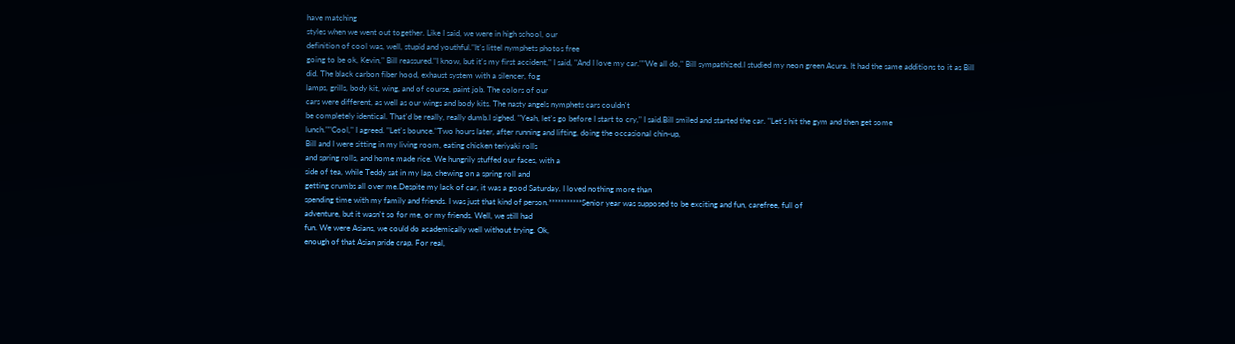have matching
styles when we went out together. Like I said, we were in high school, our
definition of cool was, well, stupid and youthful."It's littel nymphets photos free
going to be ok, Kevin," Bill reassured."I know, but it's my first accident," I said, "And I love my car.""We all do," Bill sympathized.I studied my neon green Acura. It had the same additions to it as Bill
did. The black carbon fiber hood, exhaust system with a silencer, fog
lamps, grills, body kit, wing, and of course, paint job. The colors of our
cars were different, as well as our wings and body kits. The nasty angels nymphets cars couldn't
be completely identical. That'd be really, really dumb.I sighed. "Yeah, let's go before I start to cry," I said.Bill smiled and started the car. "Let's hit the gym and then get some
lunch.""Cool," I agreed. "Let's bounce."Two hours later, after running and lifting, doing the occasional chin-up,
Bill and I were sitting in my living room, eating chicken teriyaki rolls
and spring rolls, and home made rice. We hungrily stuffed our faces, with a
side of tea, while Teddy sat in my lap, chewing on a spring roll and
getting crumbs all over me.Despite my lack of car, it was a good Saturday. I loved nothing more than
spending time with my family and friends. I was just that kind of person.***********Senior year was supposed to be exciting and fun, carefree, full of
adventure, but it wasn't so for me, or my friends. Well, we still had
fun. We were Asians, we could do academically well without trying. Ok,
enough of that Asian pride crap. For real,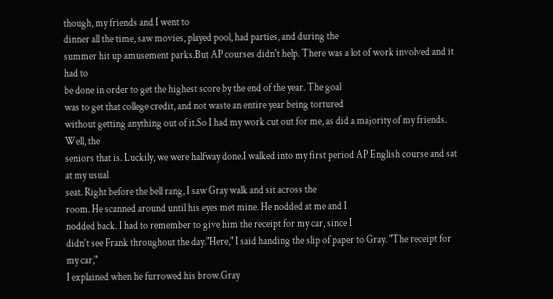though, my friends and I went to
dinner all the time, saw movies, played pool, had parties, and during the
summer hit up amusement parks.But AP courses didn't help. There was a lot of work involved and it had to
be done in order to get the highest score by the end of the year. The goal
was to get that college credit, and not waste an entire year being tortured
without getting anything out of it.So I had my work cut out for me, as did a majority of my friends. Well, the
seniors that is. Luckily, we were halfway done.I walked into my first period AP English course and sat at my usual
seat. Right before the bell rang, I saw Gray walk and sit across the
room. He scanned around until his eyes met mine. He nodded at me and I
nodded back. I had to remember to give him the receipt for my car, since I
didn't see Frank throughout the day."Here," I said handing the slip of paper to Gray. "The receipt for my car,"
I explained when he furrowed his brow.Gray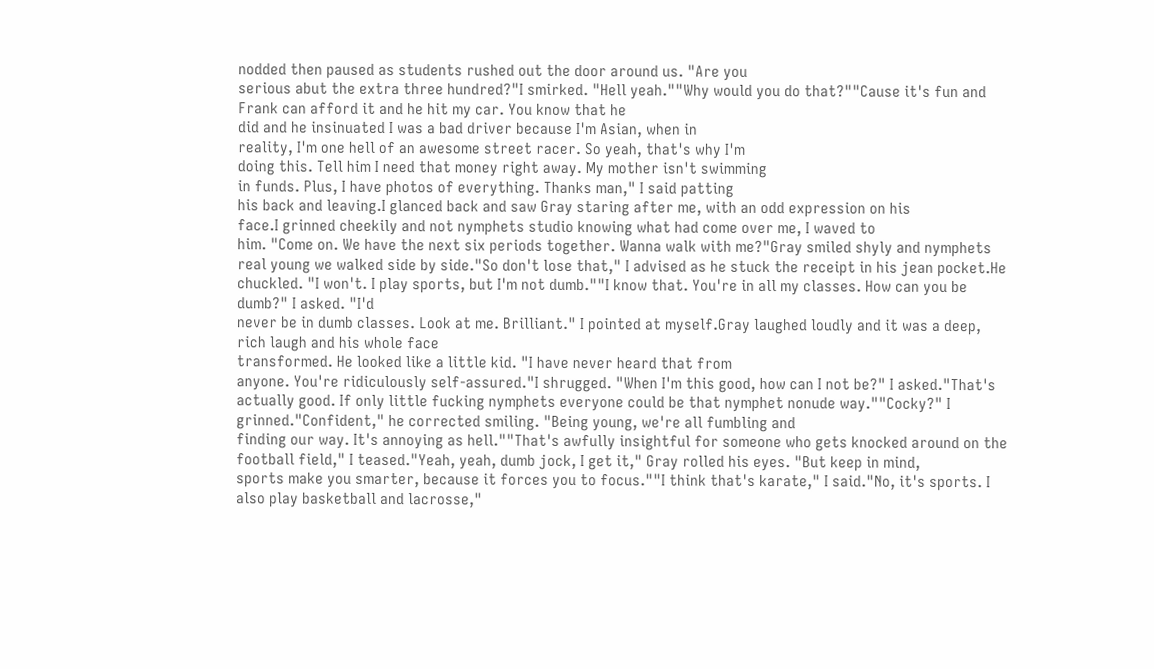nodded then paused as students rushed out the door around us. "Are you
serious abut the extra three hundred?"I smirked. "Hell yeah.""Why would you do that?""Cause it's fun and Frank can afford it and he hit my car. You know that he
did and he insinuated I was a bad driver because I'm Asian, when in
reality, I'm one hell of an awesome street racer. So yeah, that's why I'm
doing this. Tell him I need that money right away. My mother isn't swimming
in funds. Plus, I have photos of everything. Thanks man," I said patting
his back and leaving.I glanced back and saw Gray staring after me, with an odd expression on his
face.I grinned cheekily and not nymphets studio knowing what had come over me, I waved to
him. "Come on. We have the next six periods together. Wanna walk with me?"Gray smiled shyly and nymphets real young we walked side by side."So don't lose that," I advised as he stuck the receipt in his jean pocket.He chuckled. "I won't. I play sports, but I'm not dumb.""I know that. You're in all my classes. How can you be dumb?" I asked. "I'd
never be in dumb classes. Look at me. Brilliant." I pointed at myself.Gray laughed loudly and it was a deep, rich laugh and his whole face
transformed. He looked like a little kid. "I have never heard that from
anyone. You're ridiculously self-assured."I shrugged. "When I'm this good, how can I not be?" I asked."That's actually good. If only little fucking nymphets everyone could be that nymphet nonude way.""Cocky?" I grinned."Confident," he corrected smiling. "Being young, we're all fumbling and
finding our way. It's annoying as hell.""That's awfully insightful for someone who gets knocked around on the
football field," I teased."Yeah, yeah, dumb jock, I get it," Gray rolled his eyes. "But keep in mind,
sports make you smarter, because it forces you to focus.""I think that's karate," I said."No, it's sports. I also play basketball and lacrosse,"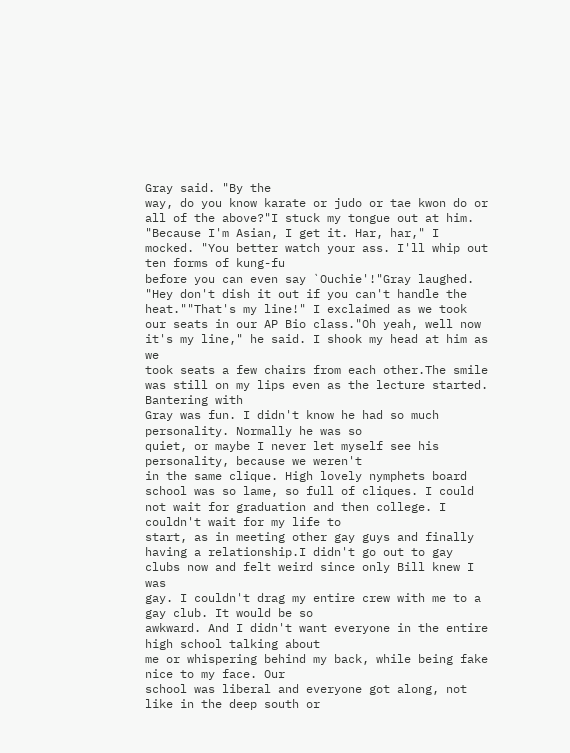Gray said. "By the
way, do you know karate or judo or tae kwon do or all of the above?"I stuck my tongue out at him. "Because I'm Asian, I get it. Har, har," I
mocked. "You better watch your ass. I'll whip out ten forms of kung-fu
before you can even say `Ouchie'!"Gray laughed. "Hey don't dish it out if you can't handle the heat.""That's my line!" I exclaimed as we took our seats in our AP Bio class."Oh yeah, well now it's my line," he said. I shook my head at him as we
took seats a few chairs from each other.The smile was still on my lips even as the lecture started. Bantering with
Gray was fun. I didn't know he had so much personality. Normally he was so
quiet, or maybe I never let myself see his personality, because we weren't
in the same clique. High lovely nymphets board school was so lame, so full of cliques. I could
not wait for graduation and then college. I couldn't wait for my life to
start, as in meeting other gay guys and finally having a relationship.I didn't go out to gay clubs now and felt weird since only Bill knew I was
gay. I couldn't drag my entire crew with me to a gay club. It would be so
awkward. And I didn't want everyone in the entire high school talking about
me or whispering behind my back, while being fake nice to my face. Our
school was liberal and everyone got along, not like in the deep south or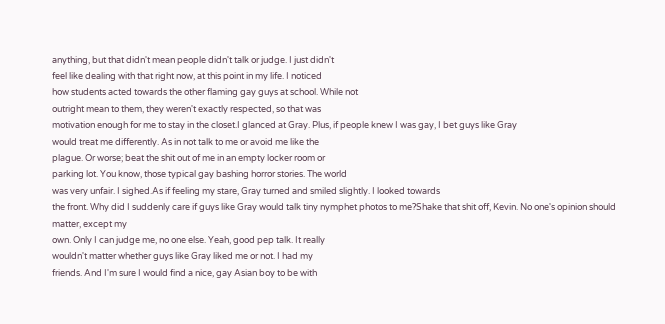anything, but that didn't mean people didn't talk or judge. I just didn't
feel like dealing with that right now, at this point in my life. I noticed
how students acted towards the other flaming gay guys at school. While not
outright mean to them, they weren't exactly respected, so that was
motivation enough for me to stay in the closet.I glanced at Gray. Plus, if people knew I was gay, I bet guys like Gray
would treat me differently. As in not talk to me or avoid me like the
plague. Or worse; beat the shit out of me in an empty locker room or
parking lot. You know, those typical gay bashing horror stories. The world
was very unfair. I sighed.As if feeling my stare, Gray turned and smiled slightly. I looked towards
the front. Why did I suddenly care if guys like Gray would talk tiny nymphet photos to me?Shake that shit off, Kevin. No one's opinion should matter, except my
own. Only I can judge me, no one else. Yeah, good pep talk. It really
wouldn't matter whether guys like Gray liked me or not. I had my
friends. And I'm sure I would find a nice, gay Asian boy to be with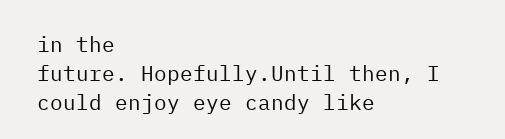in the
future. Hopefully.Until then, I could enjoy eye candy like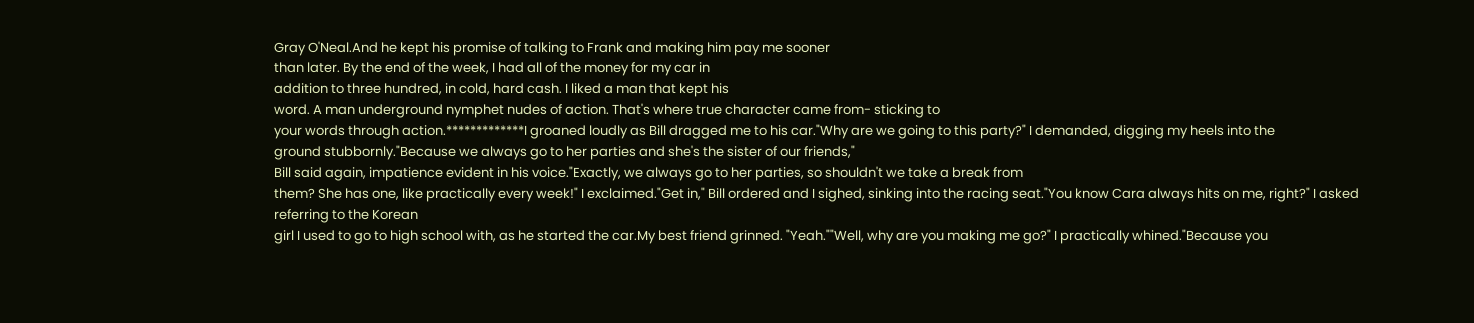Gray O'Neal.And he kept his promise of talking to Frank and making him pay me sooner
than later. By the end of the week, I had all of the money for my car in
addition to three hundred, in cold, hard cash. I liked a man that kept his
word. A man underground nymphet nudes of action. That's where true character came from- sticking to
your words through action.*************I groaned loudly as Bill dragged me to his car."Why are we going to this party?" I demanded, digging my heels into the
ground stubbornly."Because we always go to her parties and she's the sister of our friends,"
Bill said again, impatience evident in his voice."Exactly, we always go to her parties, so shouldn't we take a break from
them? She has one, like practically every week!" I exclaimed."Get in," Bill ordered and I sighed, sinking into the racing seat."You know Cara always hits on me, right?" I asked referring to the Korean
girl I used to go to high school with, as he started the car.My best friend grinned. "Yeah.""Well, why are you making me go?" I practically whined."Because you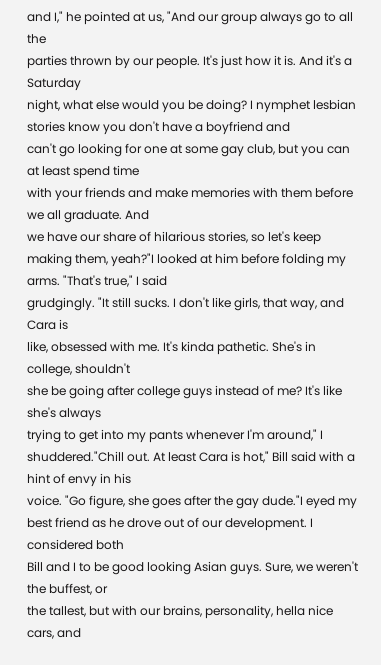and I," he pointed at us, "And our group always go to all the
parties thrown by our people. It's just how it is. And it's a Saturday
night, what else would you be doing? I nymphet lesbian stories know you don't have a boyfriend and
can't go looking for one at some gay club, but you can at least spend time
with your friends and make memories with them before we all graduate. And
we have our share of hilarious stories, so let's keep making them, yeah?"I looked at him before folding my arms. "That's true," I said
grudgingly. "It still sucks. I don't like girls, that way, and Cara is
like, obsessed with me. It's kinda pathetic. She's in college, shouldn't
she be going after college guys instead of me? It's like she's always
trying to get into my pants whenever I'm around," I shuddered."Chill out. At least Cara is hot," Bill said with a hint of envy in his
voice. "Go figure, she goes after the gay dude."I eyed my best friend as he drove out of our development. I considered both
Bill and I to be good looking Asian guys. Sure, we weren't the buffest, or
the tallest, but with our brains, personality, hella nice cars, and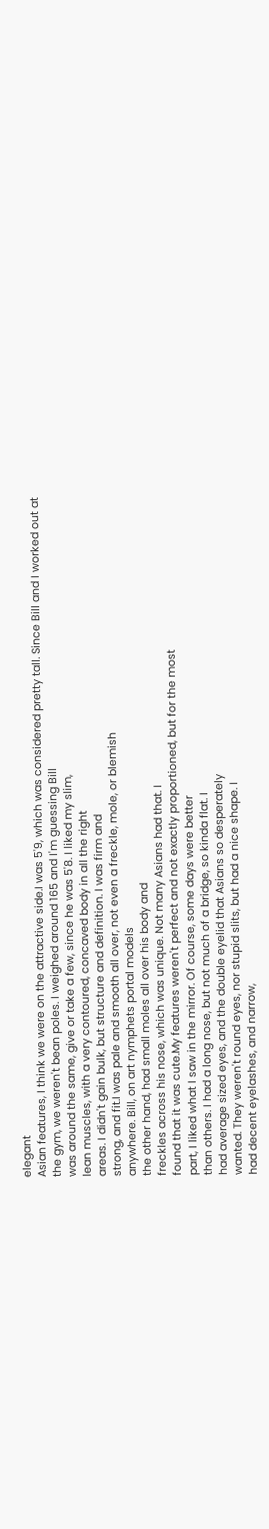elegant
Asian features, I think we were on the attractive side.I was 5'9, which was considered pretty tall. Since Bill and I worked out at
the gym, we weren't bean poles. I weighed around 165 and I'm guessing Bill
was around the same, give or take a few, since he was 5'8. I liked my slim,
lean muscles, with a very contoured, concaved body in all the right
areas. I didn't gain bulk, but structure and definition. I was firm and
strong, and fit.I was pale and smooth all over, not even a freckle, mole, or blemish
anywhere. Bill, on art nymphets portal models
the other hand, had small moles all over his body and
freckles across his nose, which was unique. Not many Asians had that. I
found that it was cute.My features weren't perfect and not exactly proportioned, but for the most
part, I liked what I saw in the mirror. Of course, some days were better
than others. I had a long nose, but not much of a bridge, so kinda flat. I
had average sized eyes, and the double eyelid that Asians so desperately
wanted. They weren't round eyes, nor stupid slits, but had a nice shape. I
had decent eyelashes, and narrow,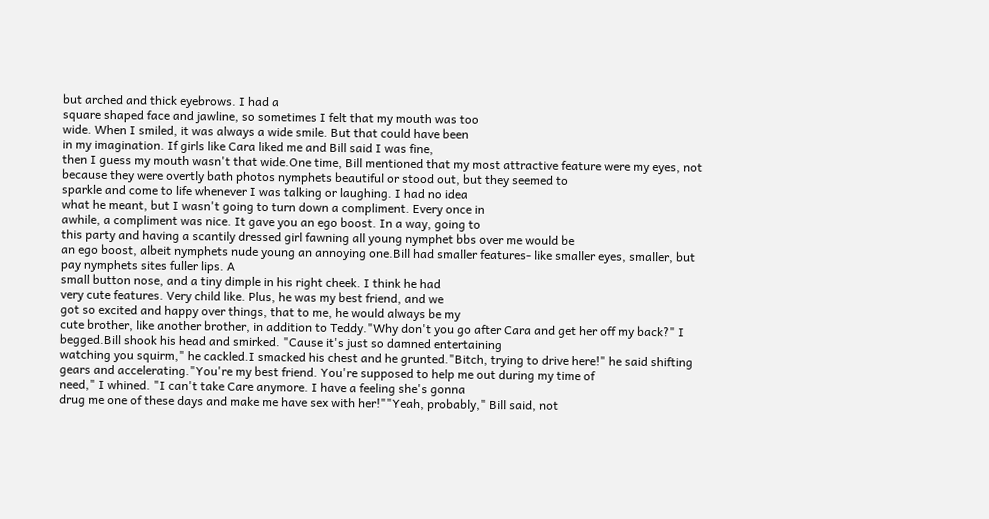but arched and thick eyebrows. I had a
square shaped face and jawline, so sometimes I felt that my mouth was too
wide. When I smiled, it was always a wide smile. But that could have been
in my imagination. If girls like Cara liked me and Bill said I was fine,
then I guess my mouth wasn't that wide.One time, Bill mentioned that my most attractive feature were my eyes, not
because they were overtly bath photos nymphets beautiful or stood out, but they seemed to
sparkle and come to life whenever I was talking or laughing. I had no idea
what he meant, but I wasn't going to turn down a compliment. Every once in
awhile, a compliment was nice. It gave you an ego boost. In a way, going to
this party and having a scantily dressed girl fawning all young nymphet bbs over me would be
an ego boost, albeit nymphets nude young an annoying one.Bill had smaller features- like smaller eyes, smaller, but pay nymphets sites fuller lips. A
small button nose, and a tiny dimple in his right cheek. I think he had
very cute features. Very child like. Plus, he was my best friend, and we
got so excited and happy over things, that to me, he would always be my
cute brother, like another brother, in addition to Teddy."Why don't you go after Cara and get her off my back?" I begged.Bill shook his head and smirked. "Cause it's just so damned entertaining
watching you squirm," he cackled.I smacked his chest and he grunted."Bitch, trying to drive here!" he said shifting gears and accelerating."You're my best friend. You're supposed to help me out during my time of
need," I whined. "I can't take Care anymore. I have a feeling she's gonna
drug me one of these days and make me have sex with her!""Yeah, probably," Bill said, not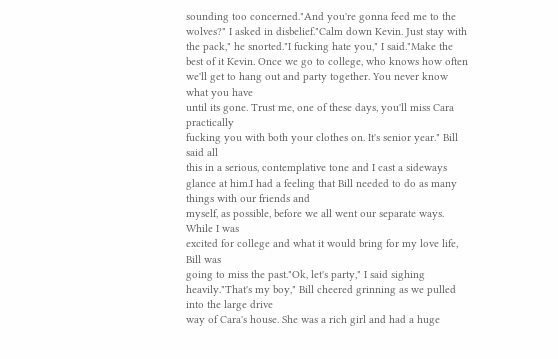sounding too concerned."And you're gonna feed me to the wolves?" I asked in disbelief."Calm down Kevin. Just stay with the pack," he snorted."I fucking hate you," I said."Make the best of it Kevin. Once we go to college, who knows how often
we'll get to hang out and party together. You never know what you have
until its gone. Trust me, one of these days, you'll miss Cara practically
fucking you with both your clothes on. It's senior year." Bill said all
this in a serious, contemplative tone and I cast a sideways glance at him.I had a feeling that Bill needed to do as many things with our friends and
myself, as possible, before we all went our separate ways. While I was
excited for college and what it would bring for my love life, Bill was
going to miss the past."Ok, let's party," I said sighing heavily."That's my boy," Bill cheered grinning as we pulled into the large drive
way of Cara's house. She was a rich girl and had a huge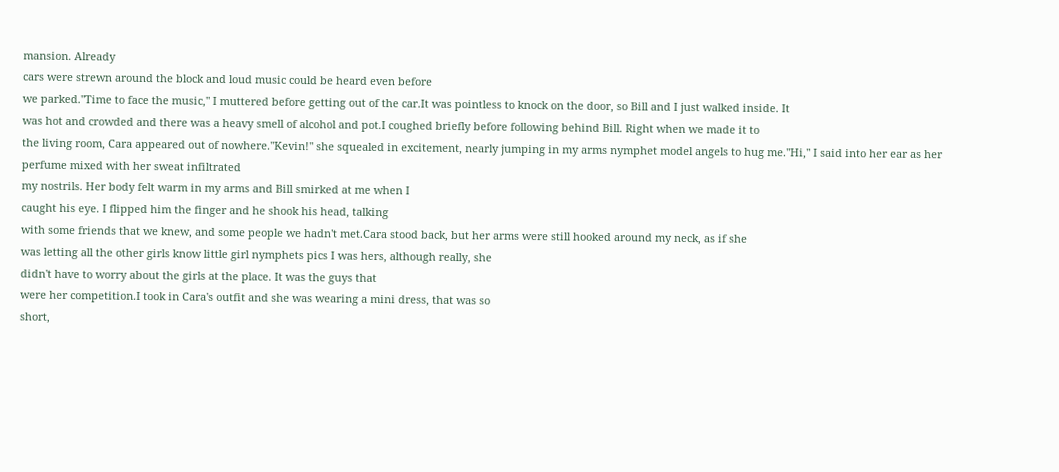mansion. Already
cars were strewn around the block and loud music could be heard even before
we parked."Time to face the music," I muttered before getting out of the car.It was pointless to knock on the door, so Bill and I just walked inside. It
was hot and crowded and there was a heavy smell of alcohol and pot.I coughed briefly before following behind Bill. Right when we made it to
the living room, Cara appeared out of nowhere."Kevin!" she squealed in excitement, nearly jumping in my arms nymphet model angels to hug me."Hi," I said into her ear as her perfume mixed with her sweat infiltrated
my nostrils. Her body felt warm in my arms and Bill smirked at me when I
caught his eye. I flipped him the finger and he shook his head, talking
with some friends that we knew, and some people we hadn't met.Cara stood back, but her arms were still hooked around my neck, as if she
was letting all the other girls know little girl nymphets pics I was hers, although really, she
didn't have to worry about the girls at the place. It was the guys that
were her competition.I took in Cara's outfit and she was wearing a mini dress, that was so
short,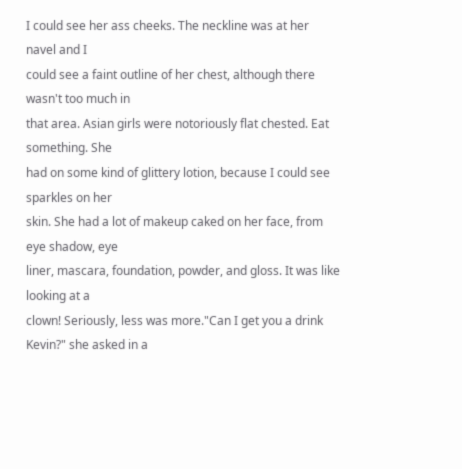I could see her ass cheeks. The neckline was at her navel and I
could see a faint outline of her chest, although there wasn't too much in
that area. Asian girls were notoriously flat chested. Eat something. She
had on some kind of glittery lotion, because I could see sparkles on her
skin. She had a lot of makeup caked on her face, from eye shadow, eye
liner, mascara, foundation, powder, and gloss. It was like looking at a
clown! Seriously, less was more."Can I get you a drink Kevin?" she asked in a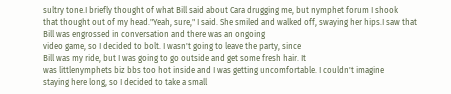sultry tone.I briefly thought of what Bill said about Cara drugging me, but nymphet forum I shook
that thought out of my head."Yeah, sure," I said. She smiled and walked off, swaying her hips.I saw that Bill was engrossed in conversation and there was an ongoing
video game, so I decided to bolt. I wasn't going to leave the party, since
Bill was my ride, but I was going to go outside and get some fresh hair. It
was littlenymphets biz bbs too hot inside and I was getting uncomfortable. I couldn't imagine
staying here long, so I decided to take a small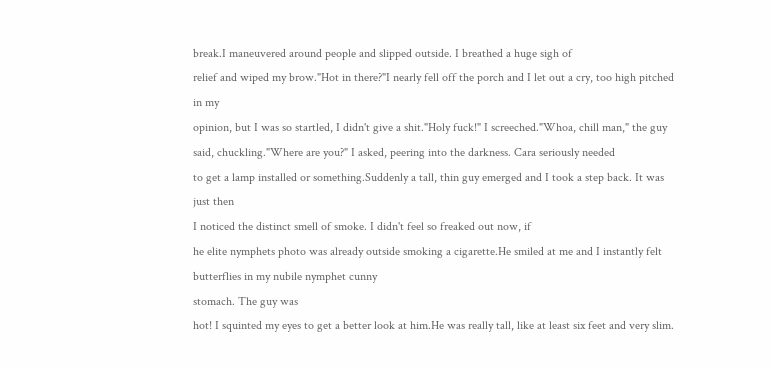break.I maneuvered around people and slipped outside. I breathed a huge sigh of
relief and wiped my brow."Hot in there?"I nearly fell off the porch and I let out a cry, too high pitched in my
opinion, but I was so startled, I didn't give a shit."Holy fuck!" I screeched."Whoa, chill man," the guy said, chuckling."Where are you?" I asked, peering into the darkness. Cara seriously needed
to get a lamp installed or something.Suddenly a tall, thin guy emerged and I took a step back. It was just then
I noticed the distinct smell of smoke. I didn't feel so freaked out now, if
he elite nymphets photo was already outside smoking a cigarette.He smiled at me and I instantly felt butterflies in my nubile nymphet cunny
stomach. The guy was
hot! I squinted my eyes to get a better look at him.He was really tall, like at least six feet and very slim.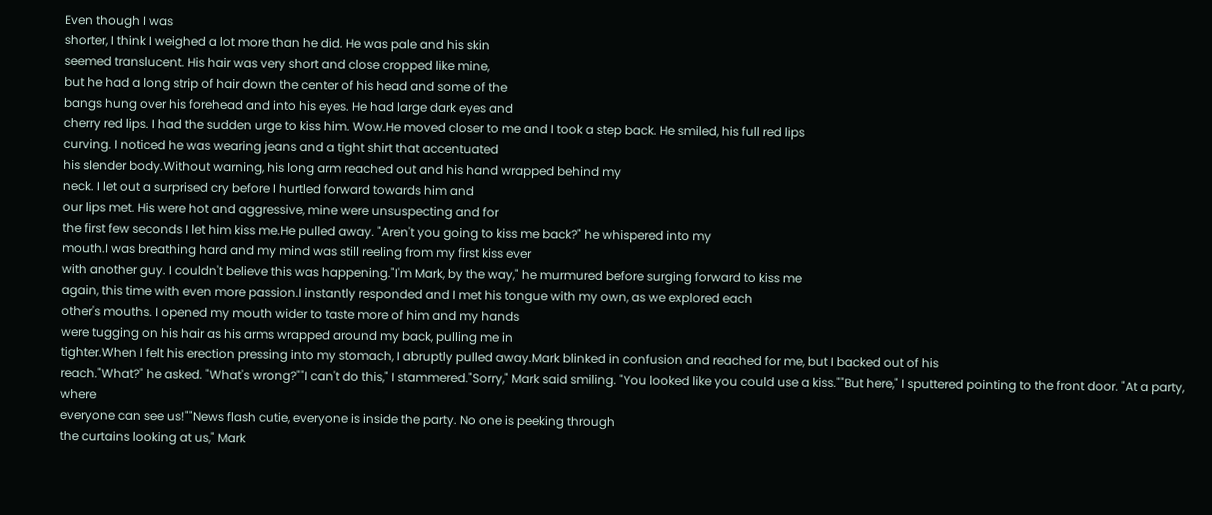Even though I was
shorter, I think I weighed a lot more than he did. He was pale and his skin
seemed translucent. His hair was very short and close cropped like mine,
but he had a long strip of hair down the center of his head and some of the
bangs hung over his forehead and into his eyes. He had large dark eyes and
cherry red lips. I had the sudden urge to kiss him. Wow.He moved closer to me and I took a step back. He smiled, his full red lips
curving. I noticed he was wearing jeans and a tight shirt that accentuated
his slender body.Without warning, his long arm reached out and his hand wrapped behind my
neck. I let out a surprised cry before I hurtled forward towards him and
our lips met. His were hot and aggressive, mine were unsuspecting and for
the first few seconds I let him kiss me.He pulled away. "Aren't you going to kiss me back?" he whispered into my
mouth.I was breathing hard and my mind was still reeling from my first kiss ever
with another guy. I couldn't believe this was happening."I'm Mark, by the way," he murmured before surging forward to kiss me
again, this time with even more passion.I instantly responded and I met his tongue with my own, as we explored each
other's mouths. I opened my mouth wider to taste more of him and my hands
were tugging on his hair as his arms wrapped around my back, pulling me in
tighter.When I felt his erection pressing into my stomach, I abruptly pulled away.Mark blinked in confusion and reached for me, but I backed out of his
reach."What?" he asked. "What's wrong?""I can't do this," I stammered."Sorry," Mark said smiling. "You looked like you could use a kiss.""But here," I sputtered pointing to the front door. "At a party, where
everyone can see us!""News flash cutie, everyone is inside the party. No one is peeking through
the curtains looking at us," Mark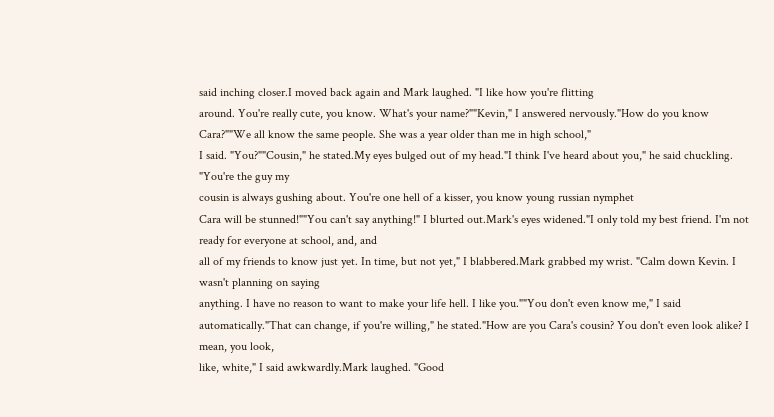said inching closer.I moved back again and Mark laughed. "I like how you're flitting
around. You're really cute, you know. What's your name?""Kevin," I answered nervously."How do you know Cara?""We all know the same people. She was a year older than me in high school,"
I said. "You?""Cousin," he stated.My eyes bulged out of my head."I think I've heard about you," he said chuckling. "You're the guy my
cousin is always gushing about. You're one hell of a kisser, you know young russian nymphet
Cara will be stunned!""You can't say anything!" I blurted out.Mark's eyes widened."I only told my best friend. I'm not ready for everyone at school, and, and
all of my friends to know just yet. In time, but not yet," I blabbered.Mark grabbed my wrist. "Calm down Kevin. I wasn't planning on saying
anything. I have no reason to want to make your life hell. I like you.""You don't even know me," I said automatically."That can change, if you're willing," he stated."How are you Cara's cousin? You don't even look alike? I mean, you look,
like, white," I said awkwardly.Mark laughed. "Good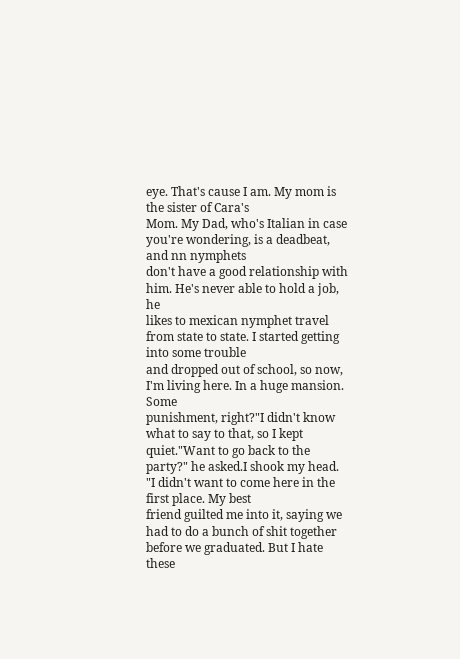eye. That's cause I am. My mom is the sister of Cara's
Mom. My Dad, who's Italian in case you're wondering, is a deadbeat, and nn nymphets
don't have a good relationship with him. He's never able to hold a job, he
likes to mexican nymphet travel from state to state. I started getting into some trouble
and dropped out of school, so now, I'm living here. In a huge mansion. Some
punishment, right?"I didn't know what to say to that, so I kept quiet."Want to go back to the party?" he asked.I shook my head. "I didn't want to come here in the first place. My best
friend guilted me into it, saying we had to do a bunch of shit together
before we graduated. But I hate these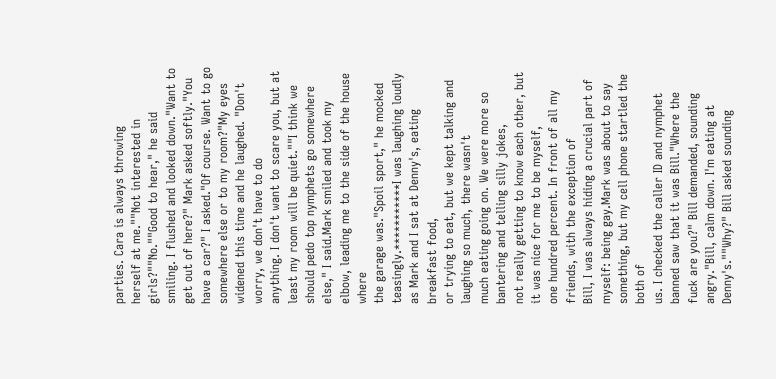parties. Cara is always throwing
herself at me.""Not interested in girls?""No.""Good to hear," he said smiling. I flushed and looked down."Want to get out of here?" Mark asked softly."You have a car?" I asked."Of course. Want to go somewhere else or to my room?"My eyes widened this time and he laughed. "Don't worry, we don't have to do
anything. I don't want to scare you, but at least my room will be quiet.""I think we should pedo top nymphets go somewhere else," I said.Mark smiled and took my elbow, leading me to the side of the house where
the garage was."Spoil sport," he mocked teasingly.***********I was laughing loudly as Mark and I sat at Denny's, eating breakfast food,
or trying to eat, but we kept talking and laughing so much, there wasn't
much eating going on. We were more so bantering and telling silly jokes,
not really getting to know each other, but it was nice for me to be myself,
one hundred percent. In front of all my friends, with the exception of
Bill, I was always hiding a crucial part of myself: being gay.Mark was about to say something, but my cell phone startled the both of
us. I checked the caller ID and nymphet banned saw that it was Bill."Where the fuck are you?" Bill demanded, sounding angry."Bill, calm down. I'm eating at Denny's.""Why?" Bill asked sounding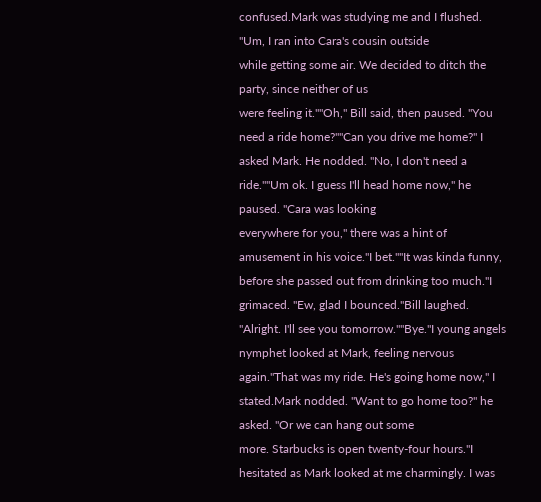confused.Mark was studying me and I flushed. "Um, I ran into Cara's cousin outside
while getting some air. We decided to ditch the party, since neither of us
were feeling it.""Oh," Bill said, then paused. "You need a ride home?""Can you drive me home?" I asked Mark. He nodded. "No, I don't need a
ride.""Um ok. I guess I'll head home now," he paused. "Cara was looking
everywhere for you," there was a hint of amusement in his voice."I bet.""It was kinda funny, before she passed out from drinking too much."I grimaced. "Ew, glad I bounced."Bill laughed. "Alright. I'll see you tomorrow.""Bye."I young angels nymphet looked at Mark, feeling nervous again."That was my ride. He's going home now," I stated.Mark nodded. "Want to go home too?" he asked. "Or we can hang out some
more. Starbucks is open twenty-four hours."I hesitated as Mark looked at me charmingly. I was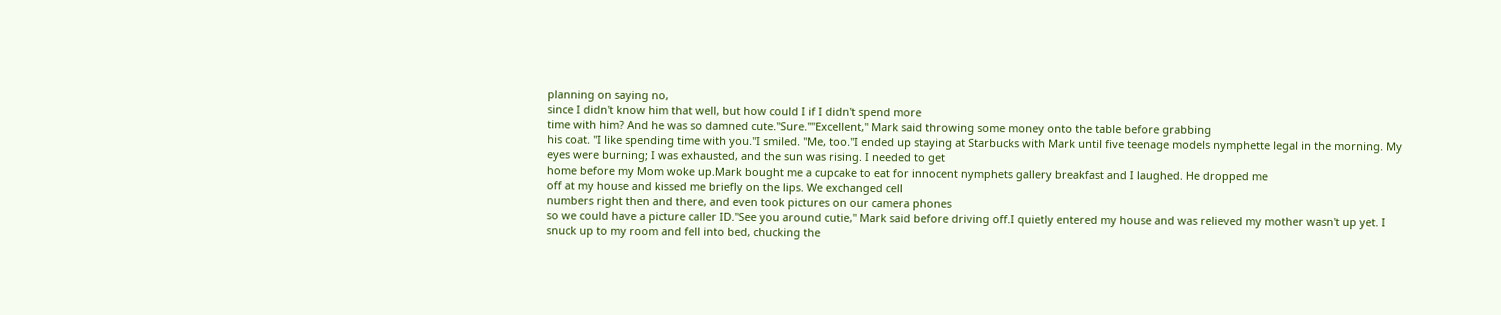planning on saying no,
since I didn't know him that well, but how could I if I didn't spend more
time with him? And he was so damned cute."Sure.""Excellent," Mark said throwing some money onto the table before grabbing
his coat. "I like spending time with you."I smiled. "Me, too."I ended up staying at Starbucks with Mark until five teenage models nymphette legal in the morning. My
eyes were burning; I was exhausted, and the sun was rising. I needed to get
home before my Mom woke up.Mark bought me a cupcake to eat for innocent nymphets gallery breakfast and I laughed. He dropped me
off at my house and kissed me briefly on the lips. We exchanged cell
numbers right then and there, and even took pictures on our camera phones
so we could have a picture caller ID."See you around cutie," Mark said before driving off.I quietly entered my house and was relieved my mother wasn't up yet. I
snuck up to my room and fell into bed, chucking the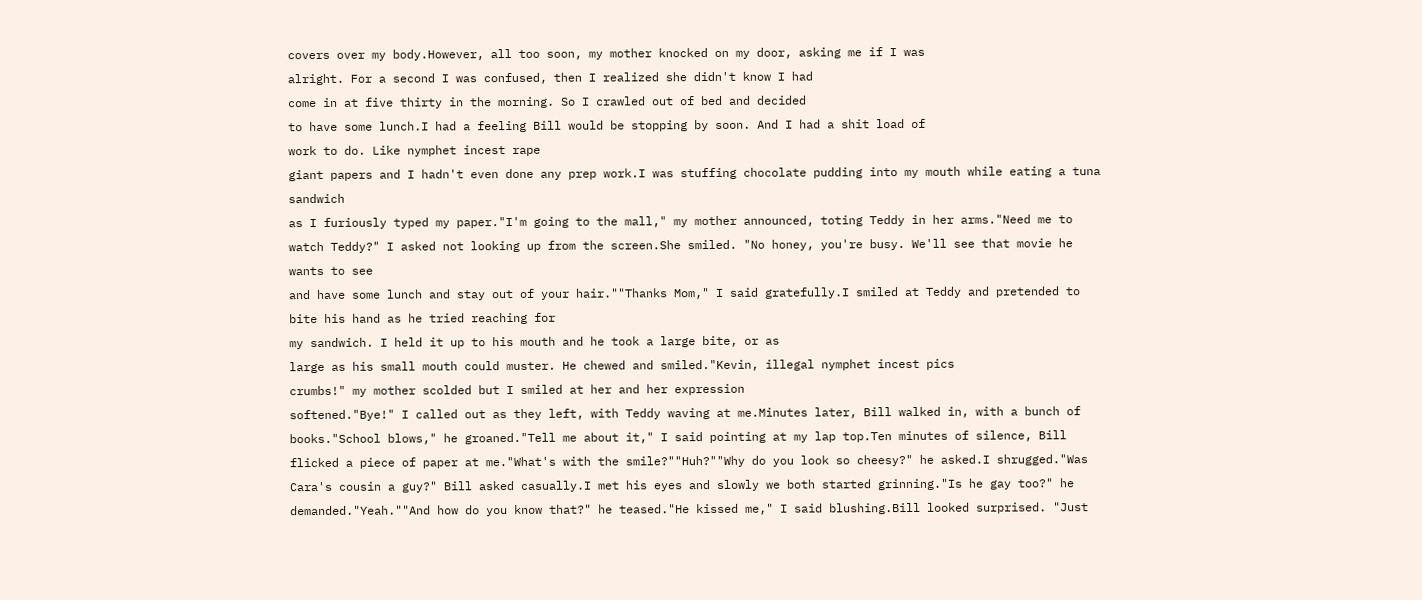covers over my body.However, all too soon, my mother knocked on my door, asking me if I was
alright. For a second I was confused, then I realized she didn't know I had
come in at five thirty in the morning. So I crawled out of bed and decided
to have some lunch.I had a feeling Bill would be stopping by soon. And I had a shit load of
work to do. Like nymphet incest rape
giant papers and I hadn't even done any prep work.I was stuffing chocolate pudding into my mouth while eating a tuna sandwich
as I furiously typed my paper."I'm going to the mall," my mother announced, toting Teddy in her arms."Need me to watch Teddy?" I asked not looking up from the screen.She smiled. "No honey, you're busy. We'll see that movie he wants to see
and have some lunch and stay out of your hair.""Thanks Mom," I said gratefully.I smiled at Teddy and pretended to bite his hand as he tried reaching for
my sandwich. I held it up to his mouth and he took a large bite, or as
large as his small mouth could muster. He chewed and smiled."Kevin, illegal nymphet incest pics
crumbs!" my mother scolded but I smiled at her and her expression
softened."Bye!" I called out as they left, with Teddy waving at me.Minutes later, Bill walked in, with a bunch of books."School blows," he groaned."Tell me about it," I said pointing at my lap top.Ten minutes of silence, Bill flicked a piece of paper at me."What's with the smile?""Huh?""Why do you look so cheesy?" he asked.I shrugged."Was Cara's cousin a guy?" Bill asked casually.I met his eyes and slowly we both started grinning."Is he gay too?" he demanded."Yeah.""And how do you know that?" he teased."He kissed me," I said blushing.Bill looked surprised. "Just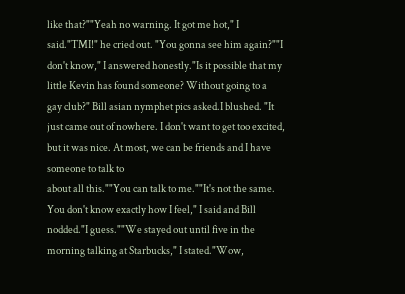like that?""Yeah no warning. It got me hot," I said."TMI!" he cried out. "You gonna see him again?""I don't know," I answered honestly."Is it possible that my little Kevin has found someone? Without going to a
gay club?" Bill asian nymphet pics asked.I blushed. "It just came out of nowhere. I don't want to get too excited,
but it was nice. At most, we can be friends and I have someone to talk to
about all this.""You can talk to me.""It's not the same. You don't know exactly how I feel," I said and Bill
nodded."I guess.""We stayed out until five in the morning talking at Starbucks," I stated."Wow,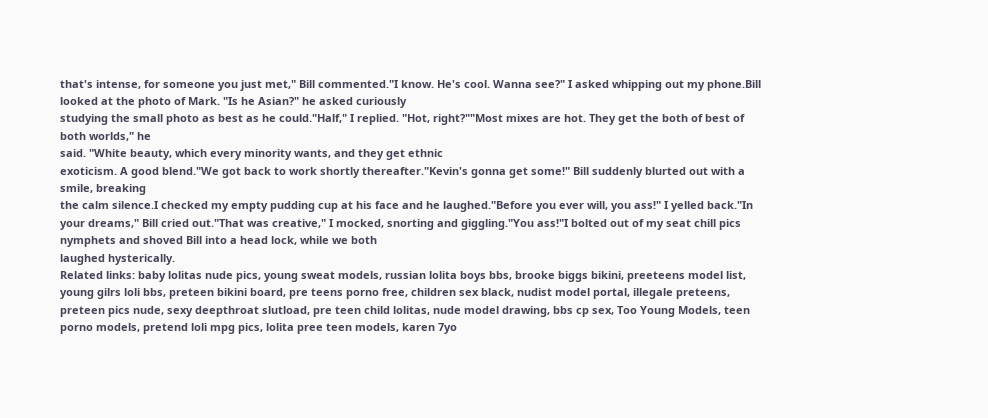that's intense, for someone you just met," Bill commented."I know. He's cool. Wanna see?" I asked whipping out my phone.Bill looked at the photo of Mark. "Is he Asian?" he asked curiously
studying the small photo as best as he could."Half," I replied. "Hot, right?""Most mixes are hot. They get the both of best of both worlds," he
said. "White beauty, which every minority wants, and they get ethnic
exoticism. A good blend."We got back to work shortly thereafter."Kevin's gonna get some!" Bill suddenly blurted out with a smile, breaking
the calm silence.I checked my empty pudding cup at his face and he laughed."Before you ever will, you ass!" I yelled back."In your dreams," Bill cried out."That was creative," I mocked, snorting and giggling."You ass!"I bolted out of my seat chill pics nymphets and shoved Bill into a head lock, while we both
laughed hysterically.
Related links: baby lolitas nude pics, young sweat models, russian lolita boys bbs, brooke biggs bikini, preeteens model list, young gilrs loli bbs, preteen bikini board, pre teens porno free, children sex black, nudist model portal, illegale preteens, preteen pics nude, sexy deepthroat slutload, pre teen child lolitas, nude model drawing, bbs cp sex, Too Young Models, teen porno models, pretend loli mpg pics, lolita pree teen models, karen 7yo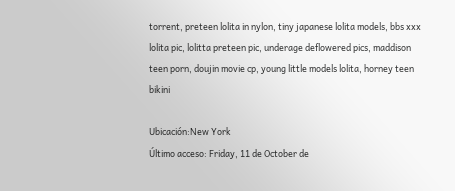torrent, preteen lolita in nylon, tiny japanese lolita models, bbs xxx lolita pic, lolitta preteen pic, underage deflowered pics, maddison teen porn, doujin movie cp, young little models lolita, horney teen bikini

Ubicación:New York
Último acceso: Friday, 11 de October de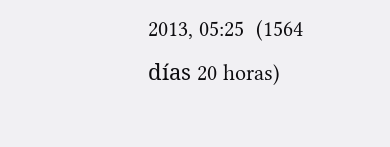2013, 05:25  (1564 días 20 horas)